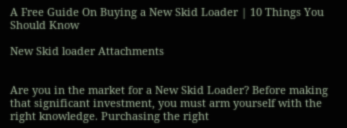A Free Guide On Buying a New Skid Loader | 10 Things You Should Know

New Skid loader Attachments


Are you in the market for a New Skid Loader? Before making that significant investment, you must arm yourself with the right knowledge. Purchasing the right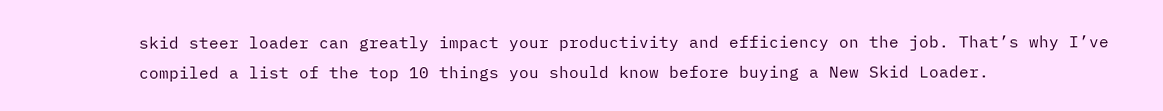skid steer loader can greatly impact your productivity and efficiency on the job. That’s why I’ve compiled a list of the top 10 things you should know before buying a New Skid Loader.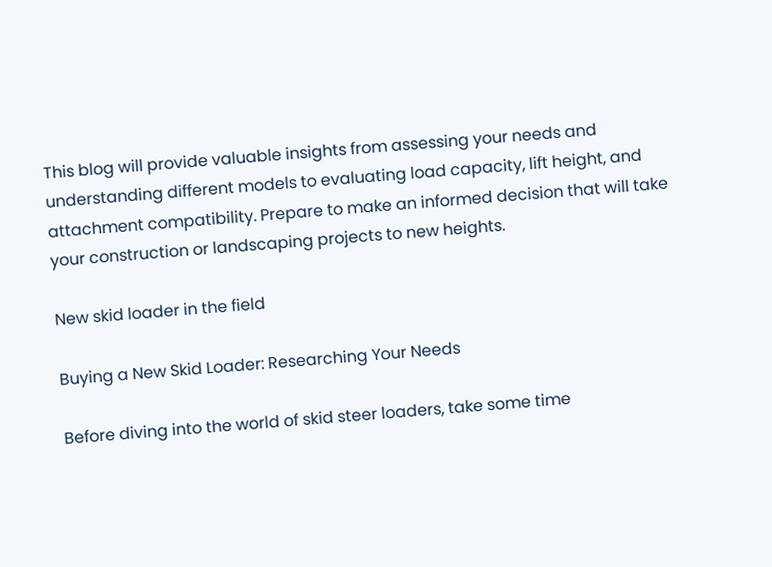This blog will provide valuable insights from assessing your needs and understanding different models to evaluating load capacity, lift height, and attachment compatibility. Prepare to make an informed decision that will take your construction or landscaping projects to new heights.

New skid loader in the field

Buying a New Skid Loader: Researching Your Needs

Before diving into the world of skid steer loaders, take some time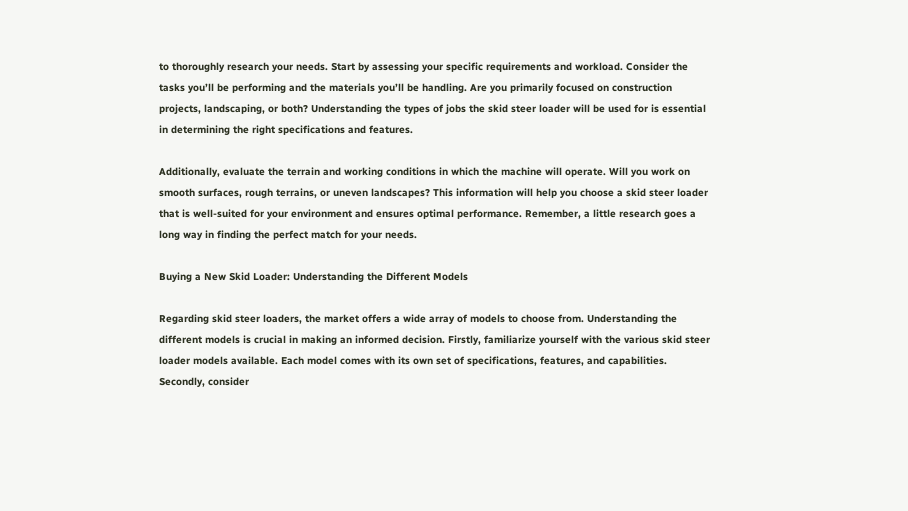to thoroughly research your needs. Start by assessing your specific requirements and workload. Consider the tasks you’ll be performing and the materials you’ll be handling. Are you primarily focused on construction projects, landscaping, or both? Understanding the types of jobs the skid steer loader will be used for is essential in determining the right specifications and features.

Additionally, evaluate the terrain and working conditions in which the machine will operate. Will you work on smooth surfaces, rough terrains, or uneven landscapes? This information will help you choose a skid steer loader that is well-suited for your environment and ensures optimal performance. Remember, a little research goes a long way in finding the perfect match for your needs.

Buying a New Skid Loader: Understanding the Different Models

Regarding skid steer loaders, the market offers a wide array of models to choose from. Understanding the different models is crucial in making an informed decision. Firstly, familiarize yourself with the various skid steer loader models available. Each model comes with its own set of specifications, features, and capabilities. Secondly, consider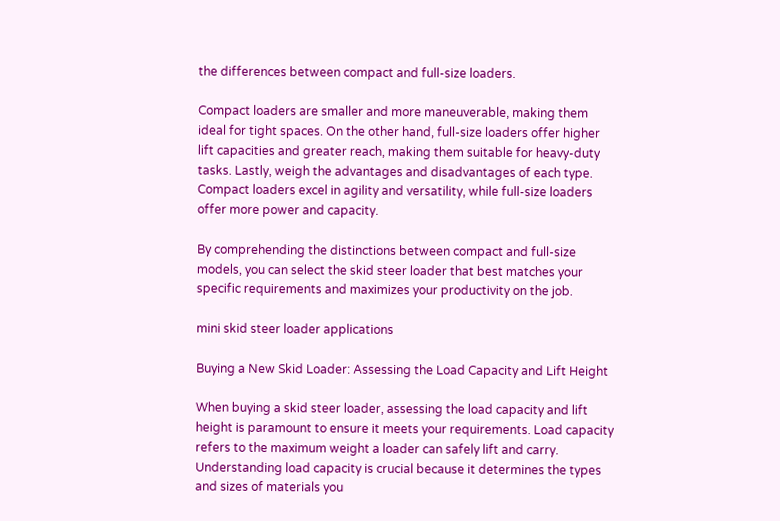the differences between compact and full-size loaders.

Compact loaders are smaller and more maneuverable, making them ideal for tight spaces. On the other hand, full-size loaders offer higher lift capacities and greater reach, making them suitable for heavy-duty tasks. Lastly, weigh the advantages and disadvantages of each type. Compact loaders excel in agility and versatility, while full-size loaders offer more power and capacity.

By comprehending the distinctions between compact and full-size models, you can select the skid steer loader that best matches your specific requirements and maximizes your productivity on the job.

mini skid steer loader applications

Buying a New Skid Loader: Assessing the Load Capacity and Lift Height

When buying a skid steer loader, assessing the load capacity and lift height is paramount to ensure it meets your requirements. Load capacity refers to the maximum weight a loader can safely lift and carry. Understanding load capacity is crucial because it determines the types and sizes of materials you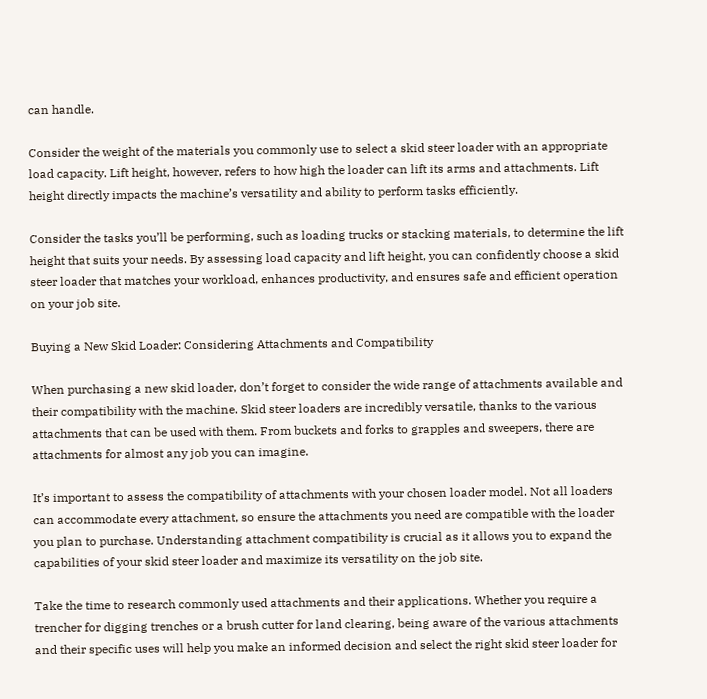can handle.

Consider the weight of the materials you commonly use to select a skid steer loader with an appropriate load capacity. Lift height, however, refers to how high the loader can lift its arms and attachments. Lift height directly impacts the machine’s versatility and ability to perform tasks efficiently.

Consider the tasks you’ll be performing, such as loading trucks or stacking materials, to determine the lift height that suits your needs. By assessing load capacity and lift height, you can confidently choose a skid steer loader that matches your workload, enhances productivity, and ensures safe and efficient operation on your job site.

Buying a New Skid Loader: Considering Attachments and Compatibility

When purchasing a new skid loader, don’t forget to consider the wide range of attachments available and their compatibility with the machine. Skid steer loaders are incredibly versatile, thanks to the various attachments that can be used with them. From buckets and forks to grapples and sweepers, there are attachments for almost any job you can imagine.

It’s important to assess the compatibility of attachments with your chosen loader model. Not all loaders can accommodate every attachment, so ensure the attachments you need are compatible with the loader you plan to purchase. Understanding attachment compatibility is crucial as it allows you to expand the capabilities of your skid steer loader and maximize its versatility on the job site.

Take the time to research commonly used attachments and their applications. Whether you require a trencher for digging trenches or a brush cutter for land clearing, being aware of the various attachments and their specific uses will help you make an informed decision and select the right skid steer loader for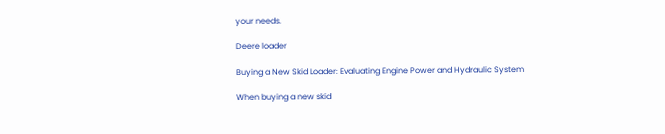your needs.

Deere loader

Buying a New Skid Loader: Evaluating Engine Power and Hydraulic System

When buying a new skid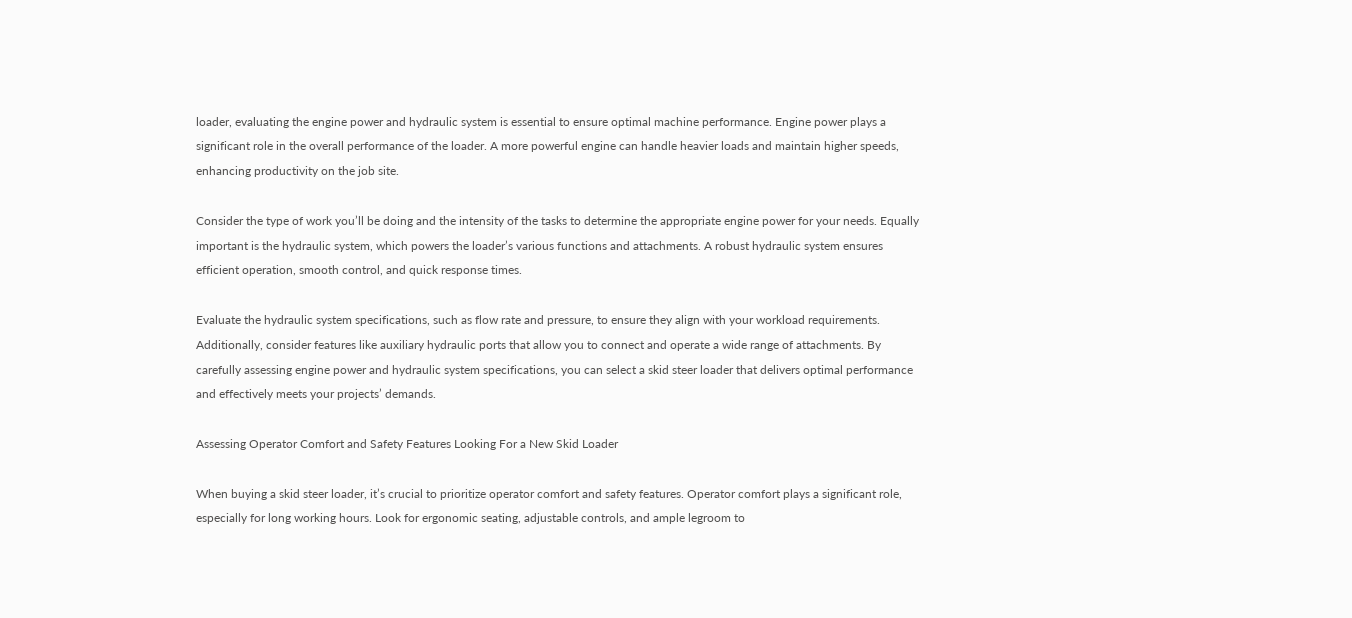loader, evaluating the engine power and hydraulic system is essential to ensure optimal machine performance. Engine power plays a significant role in the overall performance of the loader. A more powerful engine can handle heavier loads and maintain higher speeds, enhancing productivity on the job site.

Consider the type of work you’ll be doing and the intensity of the tasks to determine the appropriate engine power for your needs. Equally important is the hydraulic system, which powers the loader’s various functions and attachments. A robust hydraulic system ensures efficient operation, smooth control, and quick response times.

Evaluate the hydraulic system specifications, such as flow rate and pressure, to ensure they align with your workload requirements. Additionally, consider features like auxiliary hydraulic ports that allow you to connect and operate a wide range of attachments. By carefully assessing engine power and hydraulic system specifications, you can select a skid steer loader that delivers optimal performance and effectively meets your projects’ demands.

Assessing Operator Comfort and Safety Features Looking For a New Skid Loader

When buying a skid steer loader, it’s crucial to prioritize operator comfort and safety features. Operator comfort plays a significant role, especially for long working hours. Look for ergonomic seating, adjustable controls, and ample legroom to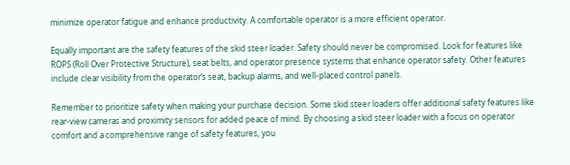minimize operator fatigue and enhance productivity. A comfortable operator is a more efficient operator.

Equally important are the safety features of the skid steer loader. Safety should never be compromised. Look for features like ROPS (Roll Over Protective Structure), seat belts, and operator presence systems that enhance operator safety. Other features include clear visibility from the operator’s seat, backup alarms, and well-placed control panels.

Remember to prioritize safety when making your purchase decision. Some skid steer loaders offer additional safety features like rear-view cameras and proximity sensors for added peace of mind. By choosing a skid steer loader with a focus on operator comfort and a comprehensive range of safety features, you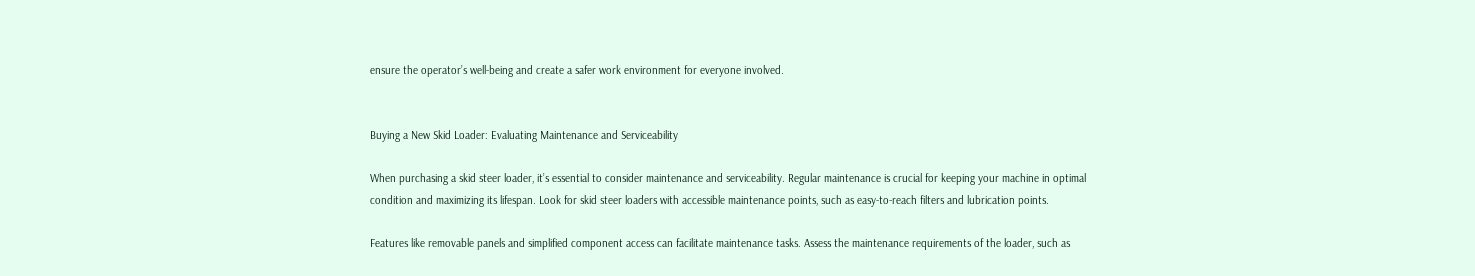ensure the operator’s well-being and create a safer work environment for everyone involved.


Buying a New Skid Loader: Evaluating Maintenance and Serviceability

When purchasing a skid steer loader, it’s essential to consider maintenance and serviceability. Regular maintenance is crucial for keeping your machine in optimal condition and maximizing its lifespan. Look for skid steer loaders with accessible maintenance points, such as easy-to-reach filters and lubrication points.

Features like removable panels and simplified component access can facilitate maintenance tasks. Assess the maintenance requirements of the loader, such as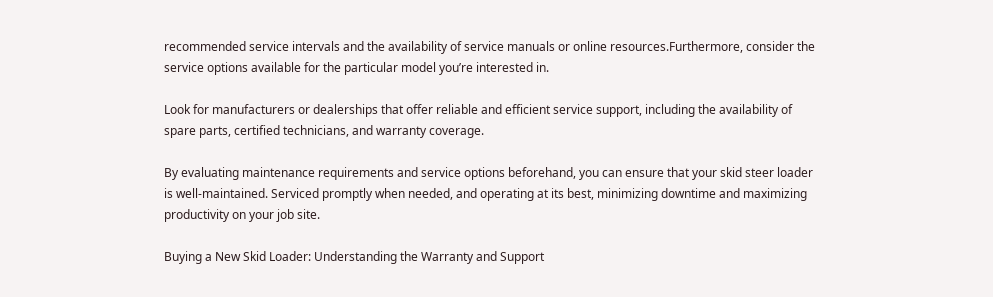recommended service intervals and the availability of service manuals or online resources.Furthermore, consider the service options available for the particular model you’re interested in.

Look for manufacturers or dealerships that offer reliable and efficient service support, including the availability of spare parts, certified technicians, and warranty coverage.

By evaluating maintenance requirements and service options beforehand, you can ensure that your skid steer loader is well-maintained. Serviced promptly when needed, and operating at its best, minimizing downtime and maximizing productivity on your job site.

Buying a New Skid Loader: Understanding the Warranty and Support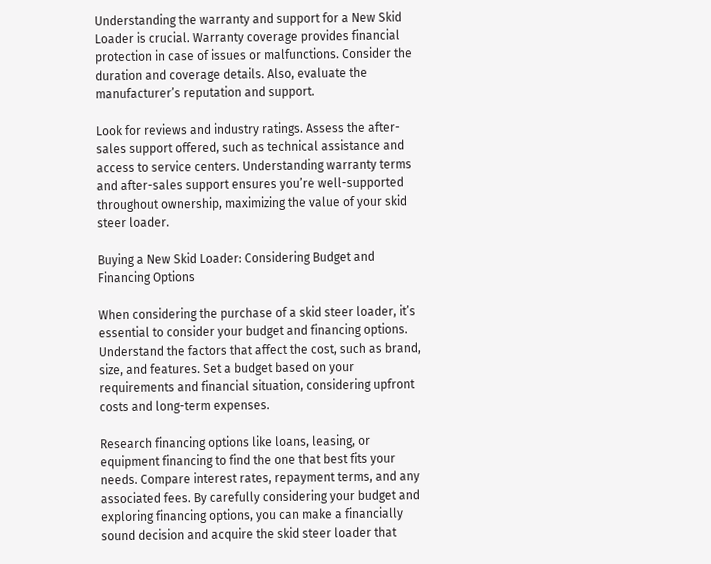Understanding the warranty and support for a New Skid Loader is crucial. Warranty coverage provides financial protection in case of issues or malfunctions. Consider the duration and coverage details. Also, evaluate the manufacturer’s reputation and support.

Look for reviews and industry ratings. Assess the after-sales support offered, such as technical assistance and access to service centers. Understanding warranty terms and after-sales support ensures you’re well-supported throughout ownership, maximizing the value of your skid steer loader.

Buying a New Skid Loader: Considering Budget and Financing Options

When considering the purchase of a skid steer loader, it’s essential to consider your budget and financing options. Understand the factors that affect the cost, such as brand, size, and features. Set a budget based on your requirements and financial situation, considering upfront costs and long-term expenses.

Research financing options like loans, leasing, or equipment financing to find the one that best fits your needs. Compare interest rates, repayment terms, and any associated fees. By carefully considering your budget and exploring financing options, you can make a financially sound decision and acquire the skid steer loader that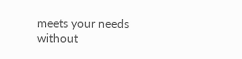meets your needs without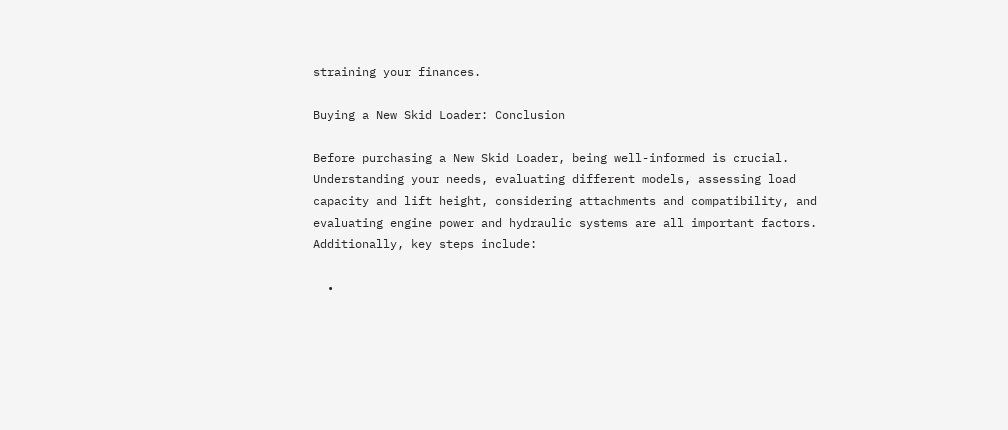straining your finances.

Buying a New Skid Loader: Conclusion

Before purchasing a New Skid Loader, being well-informed is crucial. Understanding your needs, evaluating different models, assessing load capacity and lift height, considering attachments and compatibility, and evaluating engine power and hydraulic systems are all important factors. Additionally, key steps include:

  •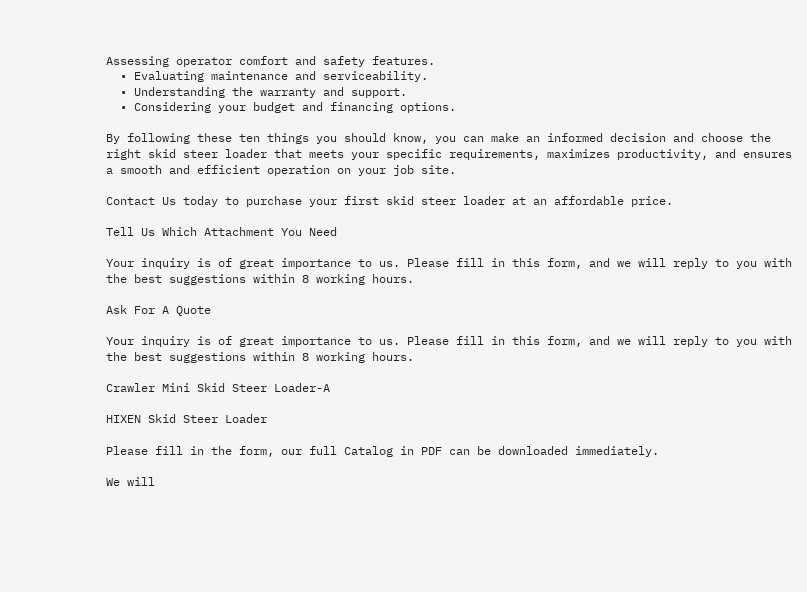Assessing operator comfort and safety features.
  • Evaluating maintenance and serviceability.
  • Understanding the warranty and support.
  • Considering your budget and financing options.

By following these ten things you should know, you can make an informed decision and choose the right skid steer loader that meets your specific requirements, maximizes productivity, and ensures a smooth and efficient operation on your job site.

Contact Us today to purchase your first skid steer loader at an affordable price.

Tell Us Which Attachment You Need

Your inquiry is of great importance to us. Please fill in this form, and we will reply to you with the best suggestions within 8 working hours.

Ask For A Quote

Your inquiry is of great importance to us. Please fill in this form, and we will reply to you with the best suggestions within 8 working hours.

Crawler Mini Skid Steer Loader-A

HIXEN Skid Steer Loader

Please fill in the form, our full Catalog in PDF can be downloaded immediately.

We will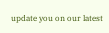update you on our latest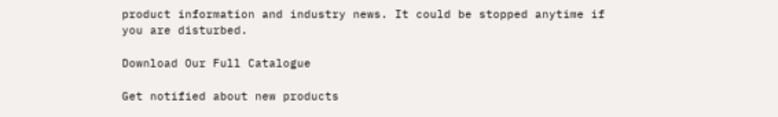product information and industry news. It could be stopped anytime if you are disturbed.

Download Our Full Catalogue

Get notified about new products